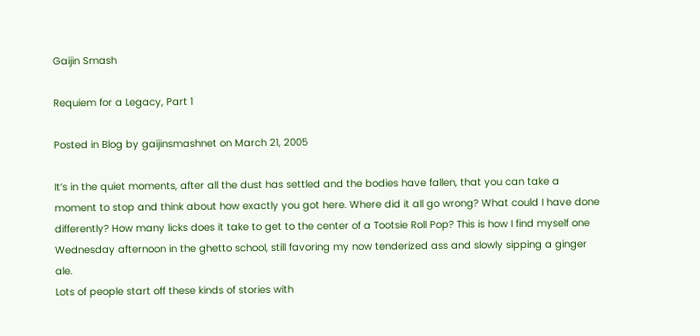Gaijin Smash

Requiem for a Legacy, Part 1

Posted in Blog by gaijinsmashnet on March 21, 2005

It’s in the quiet moments, after all the dust has settled and the bodies have fallen, that you can take a moment to stop and think about how exactly you got here. Where did it all go wrong? What could I have done differently? How many licks does it take to get to the center of a Tootsie Roll Pop? This is how I find myself one Wednesday afternoon in the ghetto school, still favoring my now tenderized ass and slowly sipping a ginger ale.
Lots of people start off these kinds of stories with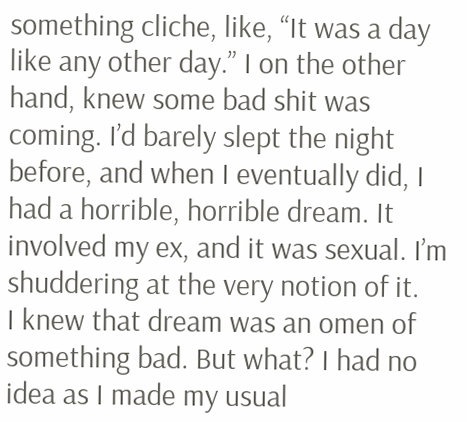something cliche, like, “It was a day like any other day.” I on the other hand, knew some bad shit was coming. I’d barely slept the night before, and when I eventually did, I had a horrible, horrible dream. It involved my ex, and it was sexual. I’m shuddering at the very notion of it.
I knew that dream was an omen of something bad. But what? I had no idea as I made my usual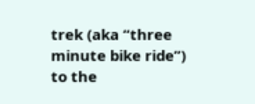trek (aka “three minute bike ride”) to the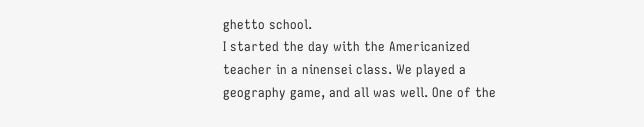ghetto school.
I started the day with the Americanized teacher in a ninensei class. We played a geography game, and all was well. One of the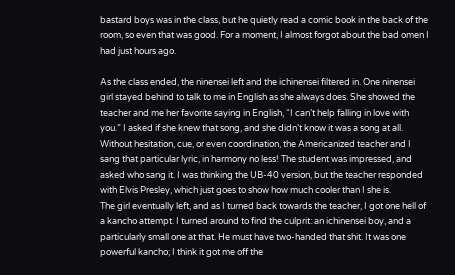bastard boys was in the class, but he quietly read a comic book in the back of the room, so even that was good. For a moment, I almost forgot about the bad omen I had just hours ago.

As the class ended, the ninensei left and the ichinensei filtered in. One ninensei girl stayed behind to talk to me in English as she always does. She showed the teacher and me her favorite saying in English, “I can’t help falling in love with you.” I asked if she knew that song, and she didn’t know it was a song at all. Without hesitation, cue, or even coordination, the Americanized teacher and I sang that particular lyric, in harmony no less! The student was impressed, and asked who sang it. I was thinking the UB-40 version, but the teacher responded with Elvis Presley, which just goes to show how much cooler than I she is.
The girl eventually left, and as I turned back towards the teacher, I got one hell of a kancho attempt. I turned around to find the culprit: an ichinensei boy, and a particularly small one at that. He must have two-handed that shit. It was one powerful kancho; I think it got me off the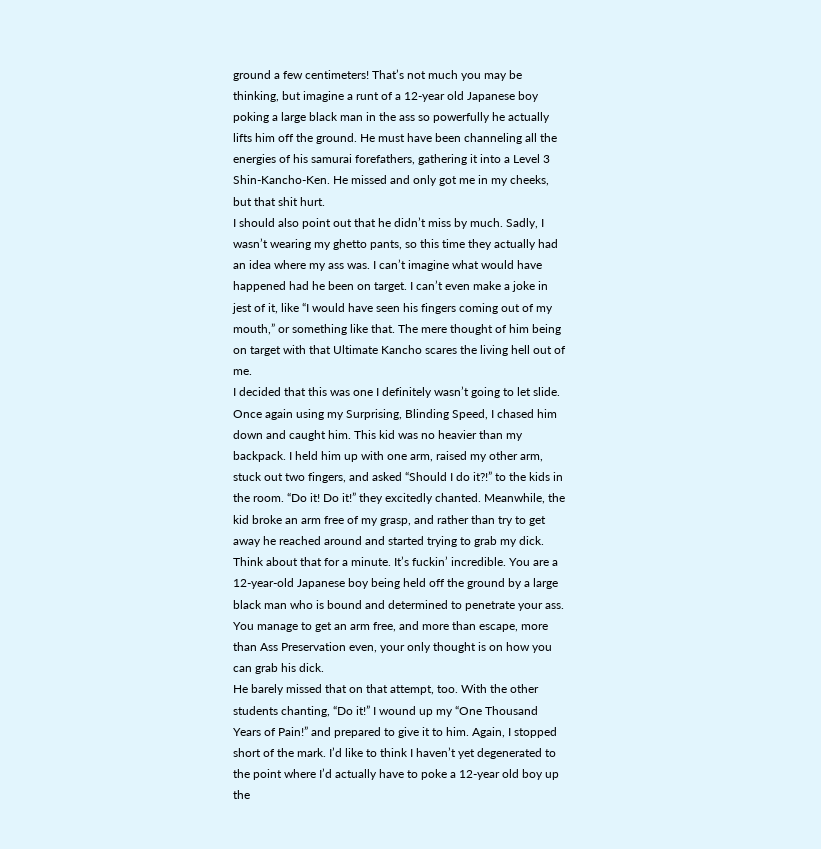ground a few centimeters! That’s not much you may be thinking, but imagine a runt of a 12-year old Japanese boy poking a large black man in the ass so powerfully he actually lifts him off the ground. He must have been channeling all the energies of his samurai forefathers, gathering it into a Level 3 Shin-Kancho-Ken. He missed and only got me in my cheeks, but that shit hurt.
I should also point out that he didn’t miss by much. Sadly, I wasn’t wearing my ghetto pants, so this time they actually had an idea where my ass was. I can’t imagine what would have happened had he been on target. I can’t even make a joke in jest of it, like “I would have seen his fingers coming out of my mouth,” or something like that. The mere thought of him being on target with that Ultimate Kancho scares the living hell out of me.
I decided that this was one I definitely wasn’t going to let slide. Once again using my Surprising, Blinding Speed, I chased him down and caught him. This kid was no heavier than my backpack. I held him up with one arm, raised my other arm, stuck out two fingers, and asked “Should I do it?!” to the kids in the room. “Do it! Do it!” they excitedly chanted. Meanwhile, the kid broke an arm free of my grasp, and rather than try to get away he reached around and started trying to grab my dick.
Think about that for a minute. It’s fuckin’ incredible. You are a 12-year-old Japanese boy being held off the ground by a large black man who is bound and determined to penetrate your ass. You manage to get an arm free, and more than escape, more than Ass Preservation even, your only thought is on how you can grab his dick.
He barely missed that on that attempt, too. With the other students chanting, “Do it!” I wound up my “One Thousand Years of Pain!” and prepared to give it to him. Again, I stopped short of the mark. I’d like to think I haven’t yet degenerated to the point where I’d actually have to poke a 12-year old boy up the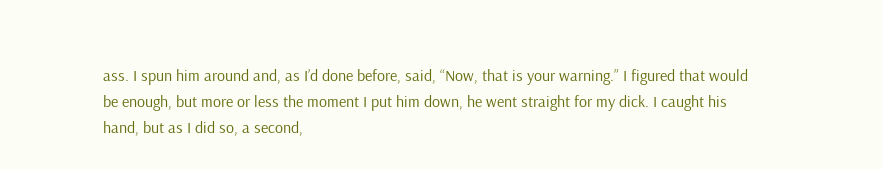ass. I spun him around and, as I’d done before, said, “Now, that is your warning.” I figured that would be enough, but more or less the moment I put him down, he went straight for my dick. I caught his hand, but as I did so, a second,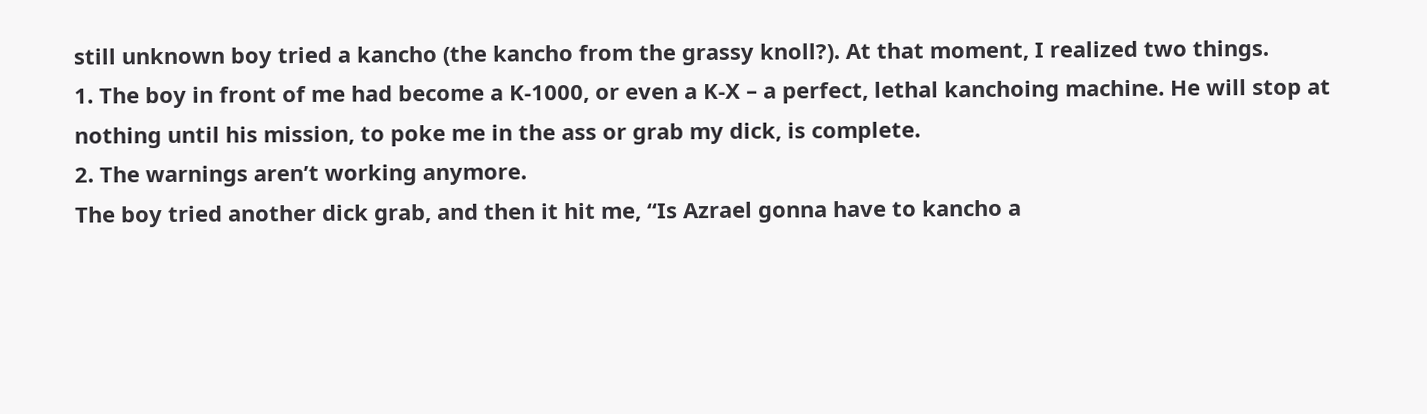still unknown boy tried a kancho (the kancho from the grassy knoll?). At that moment, I realized two things.
1. The boy in front of me had become a K-1000, or even a K-X – a perfect, lethal kanchoing machine. He will stop at nothing until his mission, to poke me in the ass or grab my dick, is complete.
2. The warnings aren’t working anymore.
The boy tried another dick grab, and then it hit me, “Is Azrael gonna have to kancho a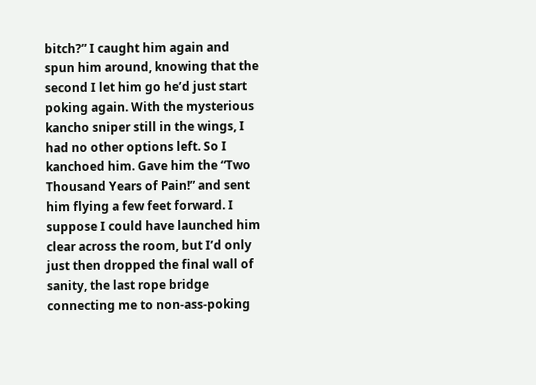bitch?” I caught him again and spun him around, knowing that the second I let him go he’d just start poking again. With the mysterious kancho sniper still in the wings, I had no other options left. So I kanchoed him. Gave him the “Two Thousand Years of Pain!” and sent him flying a few feet forward. I suppose I could have launched him clear across the room, but I’d only just then dropped the final wall of sanity, the last rope bridge connecting me to non-ass-poking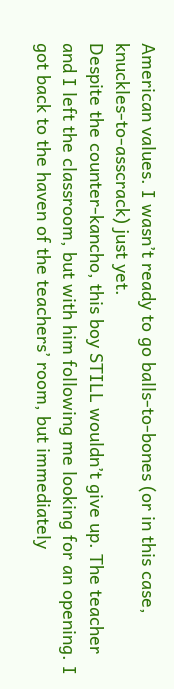American values. I wasn’t ready to go balls-to-bones (or in this case, knuckles-to-asscrack) just yet.
Despite the counter-kancho, this boy STILL wouldn’t give up. The teacher and I left the classroom, but with him following me looking for an opening. I got back to the haven of the teachers’ room, but immediately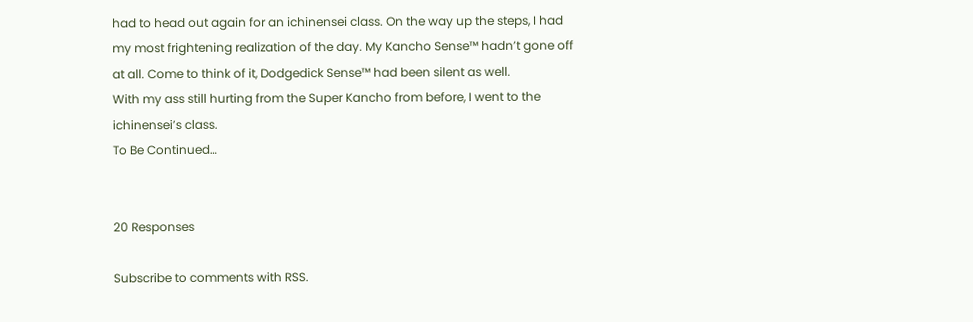had to head out again for an ichinensei class. On the way up the steps, I had my most frightening realization of the day. My Kancho Sense™ hadn’t gone off at all. Come to think of it, Dodgedick Sense™ had been silent as well.
With my ass still hurting from the Super Kancho from before, I went to the ichinensei’s class.
To Be Continued…


20 Responses

Subscribe to comments with RSS.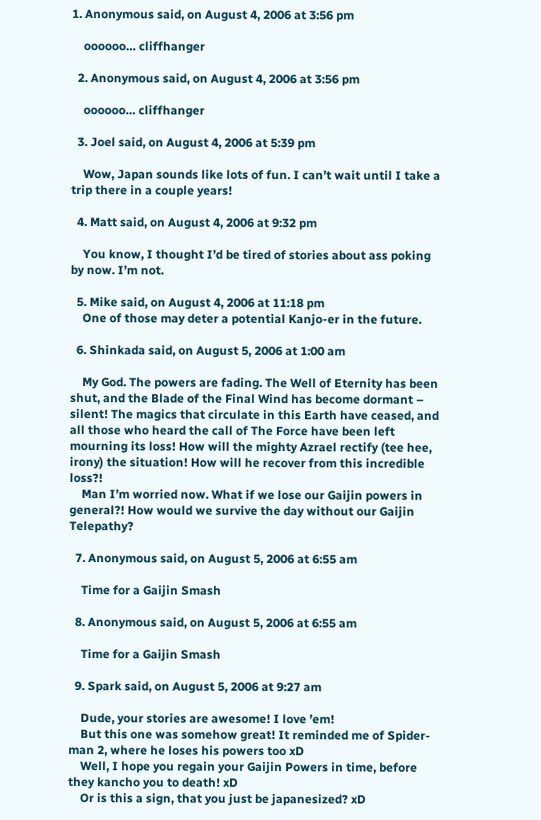1. Anonymous said, on August 4, 2006 at 3:56 pm

    oooooo… cliffhanger

  2. Anonymous said, on August 4, 2006 at 3:56 pm

    oooooo… cliffhanger

  3. Joel said, on August 4, 2006 at 5:39 pm

    Wow, Japan sounds like lots of fun. I can’t wait until I take a trip there in a couple years!

  4. Matt said, on August 4, 2006 at 9:32 pm

    You know, I thought I’d be tired of stories about ass poking by now. I’m not.

  5. Mike said, on August 4, 2006 at 11:18 pm
    One of those may deter a potential Kanjo-er in the future.

  6. Shinkada said, on August 5, 2006 at 1:00 am

    My God. The powers are fading. The Well of Eternity has been shut, and the Blade of the Final Wind has become dormant – silent! The magics that circulate in this Earth have ceased, and all those who heard the call of The Force have been left mourning its loss! How will the mighty Azrael rectify (tee hee, irony) the situation! How will he recover from this incredible loss?!
    Man I’m worried now. What if we lose our Gaijin powers in general?! How would we survive the day without our Gaijin Telepathy?

  7. Anonymous said, on August 5, 2006 at 6:55 am

    Time for a Gaijin Smash

  8. Anonymous said, on August 5, 2006 at 6:55 am

    Time for a Gaijin Smash

  9. Spark said, on August 5, 2006 at 9:27 am

    Dude, your stories are awesome! I love ’em!
    But this one was somehow great! It reminded me of Spider-man 2, where he loses his powers too xD
    Well, I hope you regain your Gaijin Powers in time, before they kancho you to death! xD
    Or is this a sign, that you just be japanesized? xD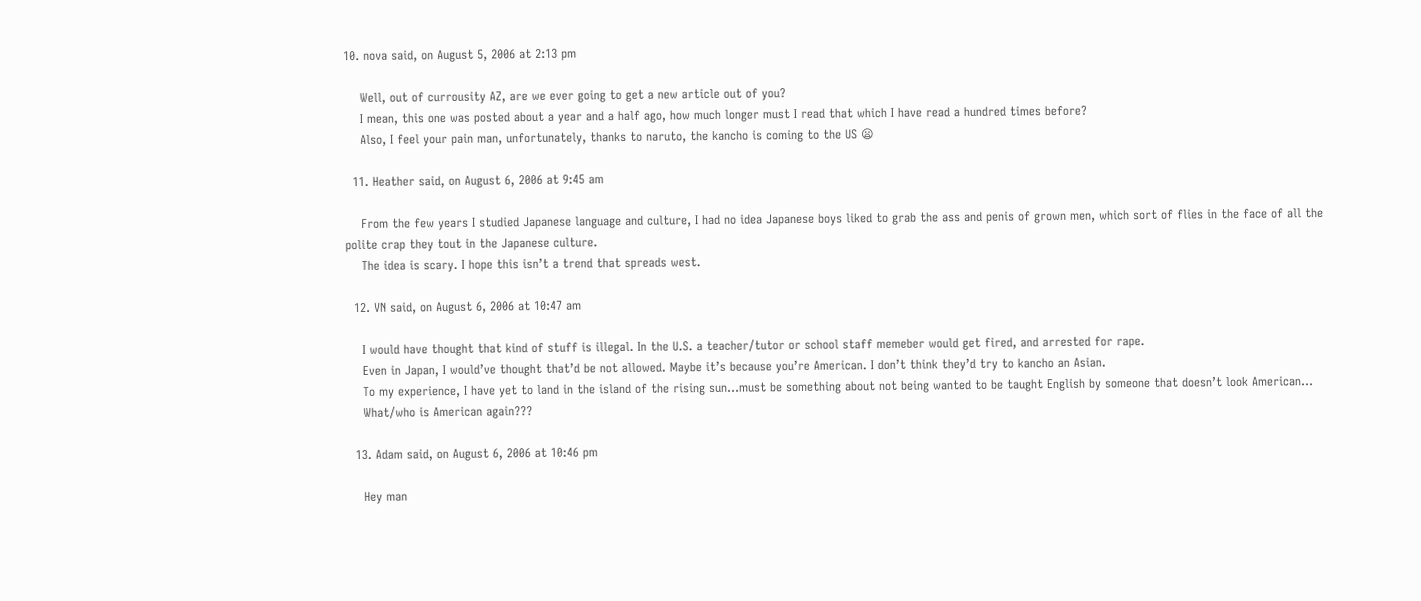10. nova said, on August 5, 2006 at 2:13 pm

    Well, out of currousity AZ, are we ever going to get a new article out of you?
    I mean, this one was posted about a year and a half ago, how much longer must I read that which I have read a hundred times before?
    Also, I feel your pain man, unfortunately, thanks to naruto, the kancho is coming to the US 😦

  11. Heather said, on August 6, 2006 at 9:45 am

    From the few years I studied Japanese language and culture, I had no idea Japanese boys liked to grab the ass and penis of grown men, which sort of flies in the face of all the polite crap they tout in the Japanese culture.
    The idea is scary. I hope this isn’t a trend that spreads west.

  12. VN said, on August 6, 2006 at 10:47 am

    I would have thought that kind of stuff is illegal. In the U.S. a teacher/tutor or school staff memeber would get fired, and arrested for rape.
    Even in Japan, I would’ve thought that’d be not allowed. Maybe it’s because you’re American. I don’t think they’d try to kancho an Asian.
    To my experience, I have yet to land in the island of the rising sun…must be something about not being wanted to be taught English by someone that doesn’t look American…
    What/who is American again???

  13. Adam said, on August 6, 2006 at 10:46 pm

    Hey man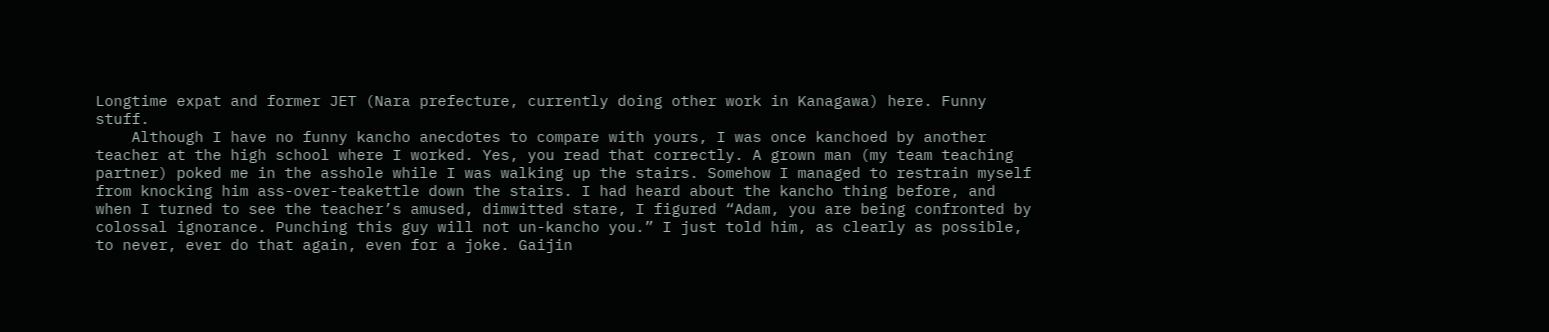Longtime expat and former JET (Nara prefecture, currently doing other work in Kanagawa) here. Funny stuff.
    Although I have no funny kancho anecdotes to compare with yours, I was once kanchoed by another teacher at the high school where I worked. Yes, you read that correctly. A grown man (my team teaching partner) poked me in the asshole while I was walking up the stairs. Somehow I managed to restrain myself from knocking him ass-over-teakettle down the stairs. I had heard about the kancho thing before, and when I turned to see the teacher’s amused, dimwitted stare, I figured “Adam, you are being confronted by colossal ignorance. Punching this guy will not un-kancho you.” I just told him, as clearly as possible, to never, ever do that again, even for a joke. Gaijin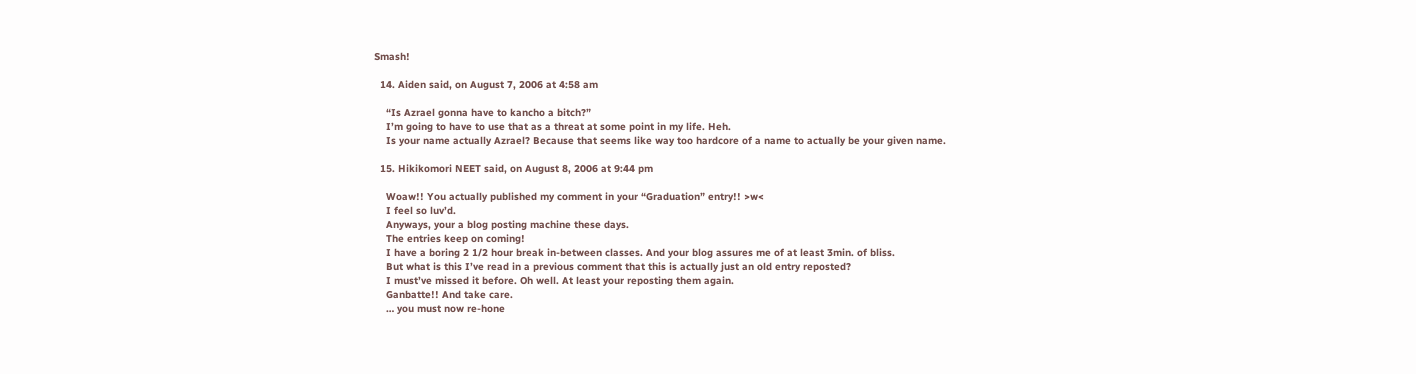Smash!

  14. Aiden said, on August 7, 2006 at 4:58 am

    “Is Azrael gonna have to kancho a bitch?”
    I’m going to have to use that as a threat at some point in my life. Heh.
    Is your name actually Azrael? Because that seems like way too hardcore of a name to actually be your given name.

  15. Hikikomori NEET said, on August 8, 2006 at 9:44 pm

    Woaw!! You actually published my comment in your “Graduation” entry!! >w<
    I feel so luv’d.
    Anyways, your a blog posting machine these days.
    The entries keep on coming!
    I have a boring 2 1/2 hour break in-between classes. And your blog assures me of at least 3min. of bliss.
    But what is this I’ve read in a previous comment that this is actually just an old entry reposted?
    I must’ve missed it before. Oh well. At least your reposting them again.
    Ganbatte!! And take care.
    … you must now re-hone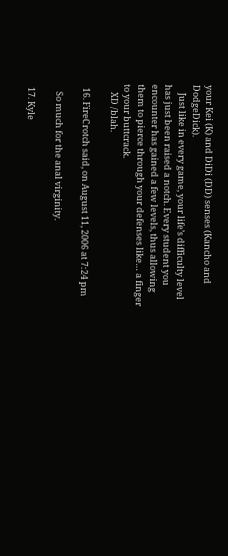your Kei (K) and DiDi (DD) senses (Kancho and DodgeDick).
    Just like in every game, your life’s difficulty level has just been raised a notch. Every student you encounter has gained a few levels, thus allowing them to pierce through your defenses like… a finger to your buttcrack.
    XD /blah.

  16. FireCrotch said, on August 11, 2006 at 7:24 pm

    So much for the anal virginity.

  17. Kyle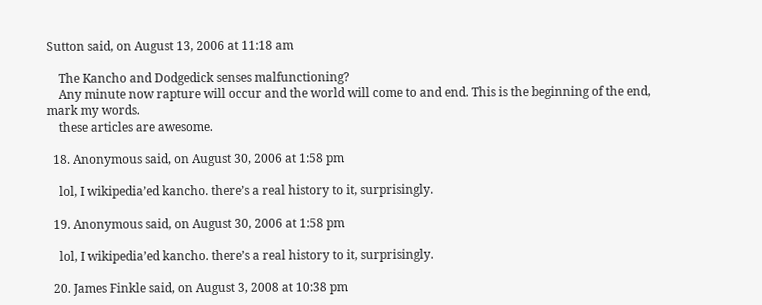Sutton said, on August 13, 2006 at 11:18 am

    The Kancho and Dodgedick senses malfunctioning?
    Any minute now rapture will occur and the world will come to and end. This is the beginning of the end, mark my words.
    these articles are awesome.

  18. Anonymous said, on August 30, 2006 at 1:58 pm

    lol, I wikipedia’ed kancho. there’s a real history to it, surprisingly.

  19. Anonymous said, on August 30, 2006 at 1:58 pm

    lol, I wikipedia’ed kancho. there’s a real history to it, surprisingly.

  20. James Finkle said, on August 3, 2008 at 10:38 pm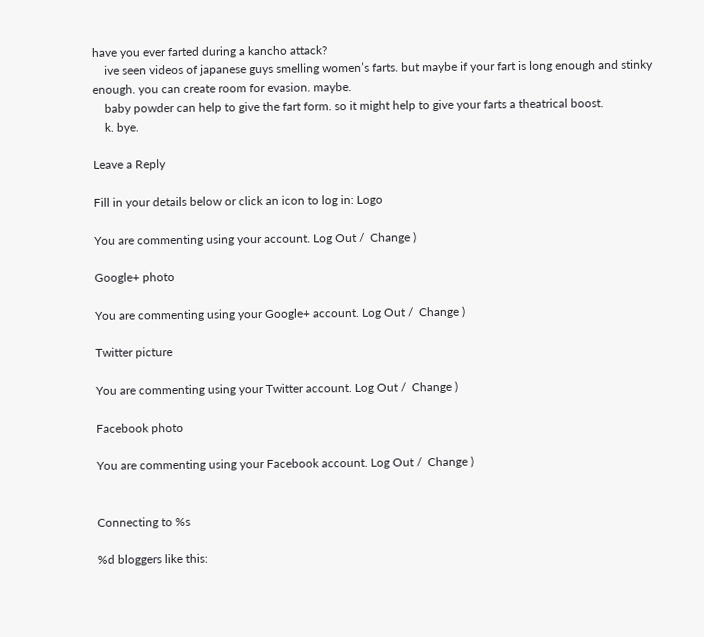have you ever farted during a kancho attack?
    ive seen videos of japanese guys smelling women’s farts. but maybe if your fart is long enough and stinky enough. you can create room for evasion. maybe.
    baby powder can help to give the fart form. so it might help to give your farts a theatrical boost.
    k. bye.

Leave a Reply

Fill in your details below or click an icon to log in: Logo

You are commenting using your account. Log Out /  Change )

Google+ photo

You are commenting using your Google+ account. Log Out /  Change )

Twitter picture

You are commenting using your Twitter account. Log Out /  Change )

Facebook photo

You are commenting using your Facebook account. Log Out /  Change )


Connecting to %s

%d bloggers like this: